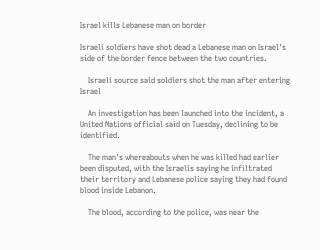Israel kills Lebanese man on border

Israeli soldiers have shot dead a Lebanese man on Israel's side of the border fence between the two countries.

    Israeli source said soldiers shot the man after entering Israel

    An investigation has been launched into the incident, a United Nations official said on Tuesday, declining to be identified.

    The man's whereabouts when he was killed had earlier been disputed, with the Israelis saying he infiltrated their territory and Lebanese police saying they had found blood inside Lebanon.

    The blood, according to the police, was near the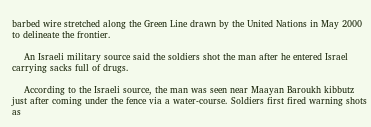barbed wire stretched along the Green Line drawn by the United Nations in May 2000 to delineate the frontier.

    An Israeli military source said the soldiers shot the man after he entered Israel carrying sacks full of drugs.

    According to the Israeli source, the man was seen near Maayan Baroukh kibbutz just after coming under the fence via a water-course. Soldiers first fired warning shots as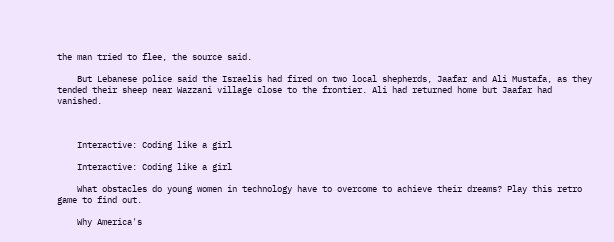the man tried to flee, the source said.

    But Lebanese police said the Israelis had fired on two local shepherds, Jaafar and Ali Mustafa, as they tended their sheep near Wazzani village close to the frontier. Ali had returned home but Jaafar had vanished.



    Interactive: Coding like a girl

    Interactive: Coding like a girl

    What obstacles do young women in technology have to overcome to achieve their dreams? Play this retro game to find out.

    Why America's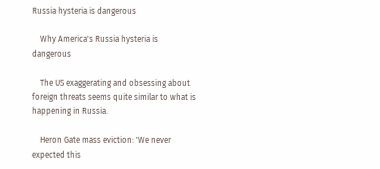Russia hysteria is dangerous

    Why America's Russia hysteria is dangerous

    The US exaggerating and obsessing about foreign threats seems quite similar to what is happening in Russia.

    Heron Gate mass eviction: 'We never expected this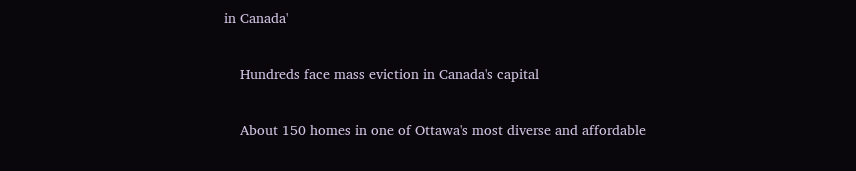in Canada'

    Hundreds face mass eviction in Canada's capital

    About 150 homes in one of Ottawa's most diverse and affordable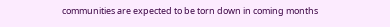communities are expected to be torn down in coming months